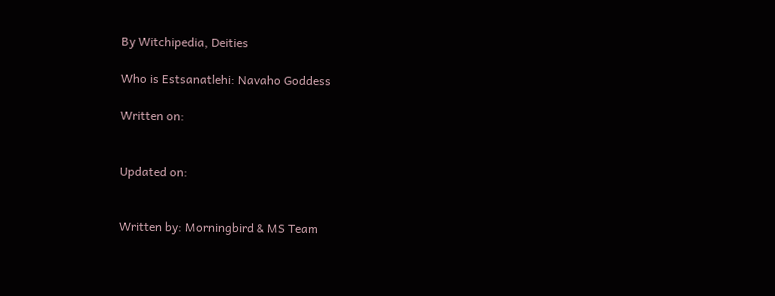By Witchipedia, Deities

Who is Estsanatlehi: Navaho Goddess

Written on:


Updated on:


Written by: Morningbird & MS Team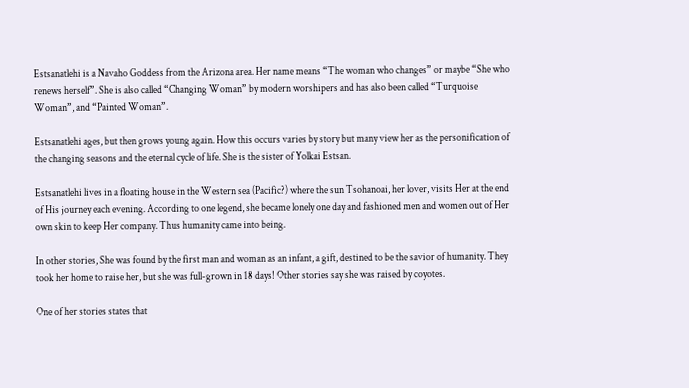Estsanatlehi is a Navaho Goddess from the Arizona area. Her name means “The woman who changes” or maybe “She who renews herself”. She is also called “Changing Woman” by modern worshipers and has also been called “Turquoise Woman”, and “Painted Woman”.

Estsanatlehi ages, but then grows young again. How this occurs varies by story but many view her as the personification of the changing seasons and the eternal cycle of life. She is the sister of Yolkai Estsan.

Estsanatlehi lives in a floating house in the Western sea (Pacific?) where the sun Tsohanoai, her lover, visits Her at the end of His journey each evening. According to one legend, she became lonely one day and fashioned men and women out of Her own skin to keep Her company. Thus humanity came into being.

In other stories, She was found by the first man and woman as an infant, a gift, destined to be the savior of humanity. They took her home to raise her, but she was full-grown in 18 days! Other stories say she was raised by coyotes.

One of her stories states that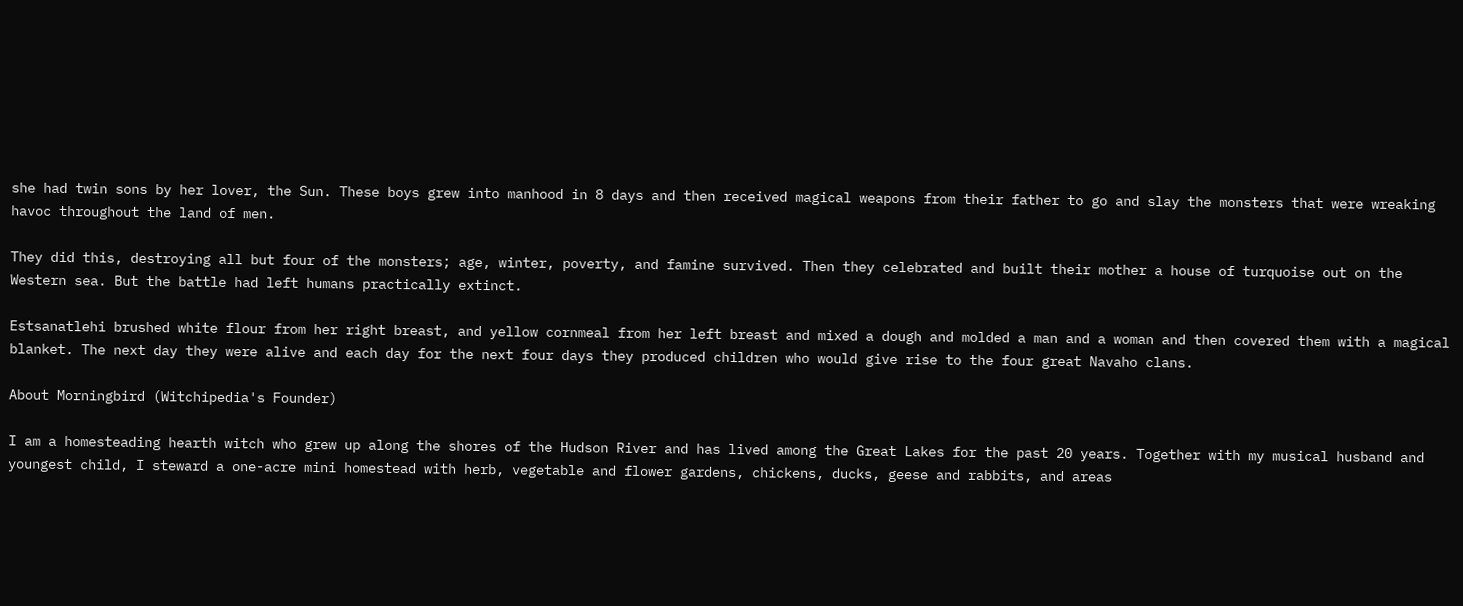she had twin sons by her lover, the Sun. These boys grew into manhood in 8 days and then received magical weapons from their father to go and slay the monsters that were wreaking havoc throughout the land of men.

They did this, destroying all but four of the monsters; age, winter, poverty, and famine survived. Then they celebrated and built their mother a house of turquoise out on the Western sea. But the battle had left humans practically extinct.

Estsanatlehi brushed white flour from her right breast, and yellow cornmeal from her left breast and mixed a dough and molded a man and a woman and then covered them with a magical blanket. The next day they were alive and each day for the next four days they produced children who would give rise to the four great Navaho clans.

About Morningbird (Witchipedia's Founder)

I am a homesteading hearth witch who grew up along the shores of the Hudson River and has lived among the Great Lakes for the past 20 years. Together with my musical husband and youngest child, I steward a one-acre mini homestead with herb, vegetable and flower gardens, chickens, ducks, geese and rabbits, and areas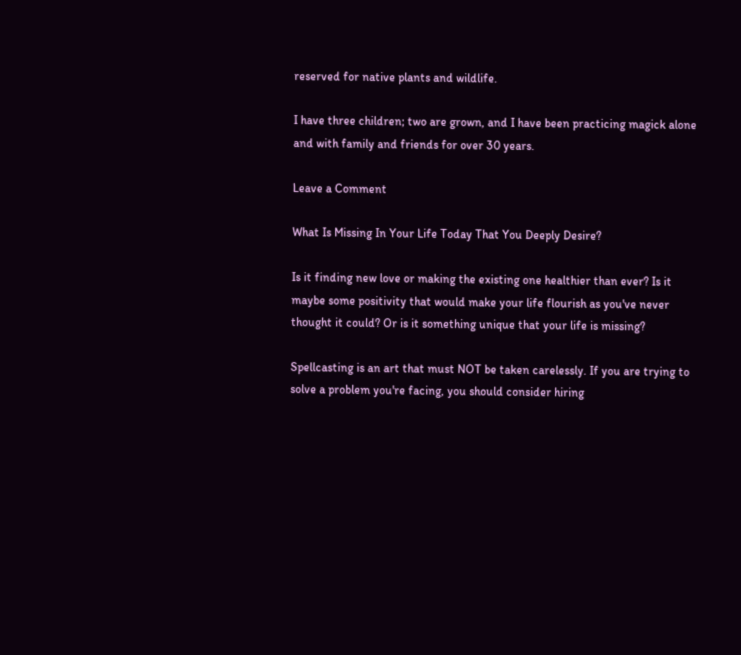reserved for native plants and wildlife.

I have three children; two are grown, and I have been practicing magick alone and with family and friends for over 30 years.

Leave a Comment

What Is Missing In Your Life Today That You Deeply Desire?

Is it finding new love or making the existing one healthier than ever? Is it maybe some positivity that would make your life flourish as you've never thought it could? Or is it something unique that your life is missing?

Spellcasting is an art that must NOT be taken carelessly. If you are trying to solve a problem you're facing, you should consider hiring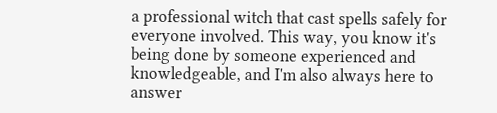a professional witch that cast spells safely for everyone involved. This way, you know it's being done by someone experienced and knowledgeable, and I'm also always here to answer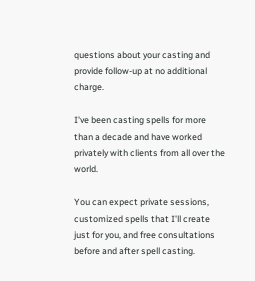questions about your casting and provide follow-up at no additional charge.

I've been casting spells for more than a decade and have worked privately with clients from all over the world.

You can expect private sessions, customized spells that I'll create just for you, and free consultations before and after spell casting.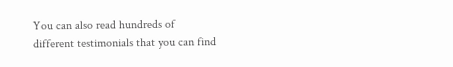You can also read hundreds of different testimonials that you can find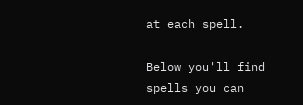at each spell.

Below you'll find spells you can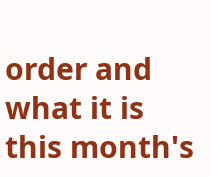order and what it is this month's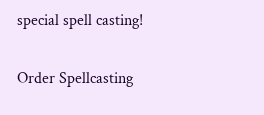special spell casting!

Order Spellcasting